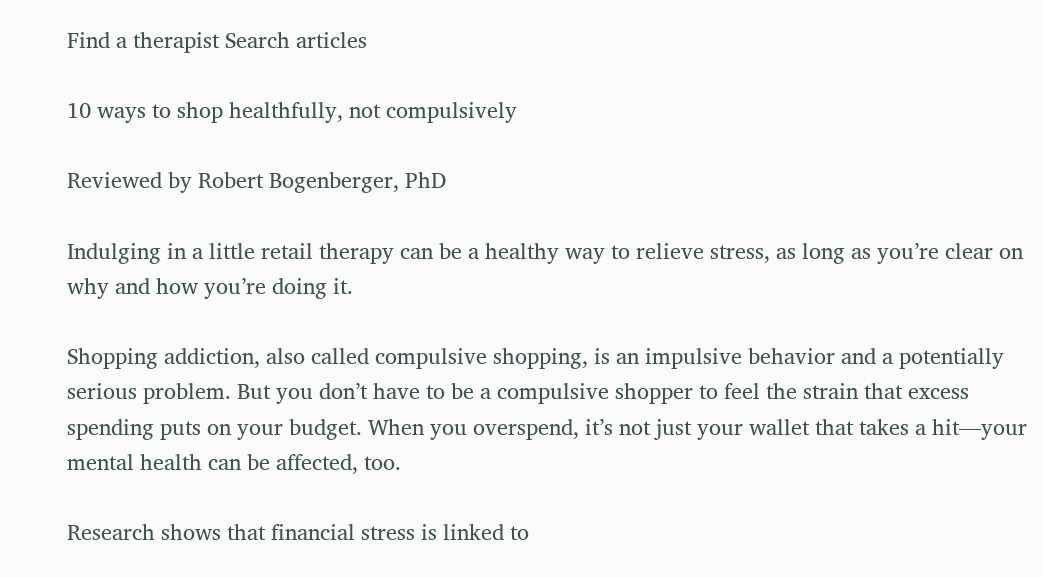Find a therapist Search articles

10 ways to shop healthfully, not compulsively

Reviewed by Robert Bogenberger, PhD

Indulging in a little retail therapy can be a healthy way to relieve stress, as long as you’re clear on why and how you’re doing it.

Shopping addiction, also called compulsive shopping, is an impulsive behavior and a potentially serious problem. But you don’t have to be a compulsive shopper to feel the strain that excess spending puts on your budget. When you overspend, it’s not just your wallet that takes a hit—your mental health can be affected, too.

Research shows that financial stress is linked to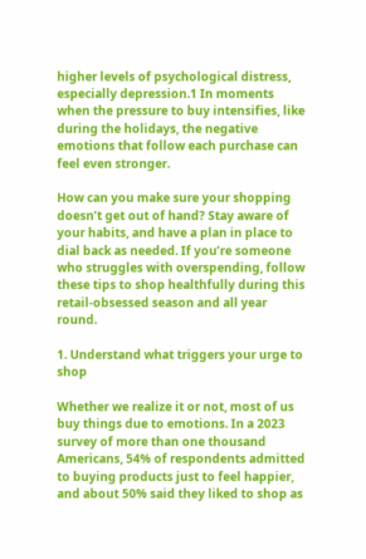higher levels of psychological distress, especially depression.1 In moments when the pressure to buy intensifies, like during the holidays, the negative emotions that follow each purchase can feel even stronger.

How can you make sure your shopping doesn’t get out of hand? Stay aware of your habits, and have a plan in place to dial back as needed. If you’re someone who struggles with overspending, follow these tips to shop healthfully during this retail-obsessed season and all year round.

1. Understand what triggers your urge to shop

Whether we realize it or not, most of us buy things due to emotions. In a 2023 survey of more than one thousand Americans, 54% of respondents admitted to buying products just to feel happier, and about 50% said they liked to shop as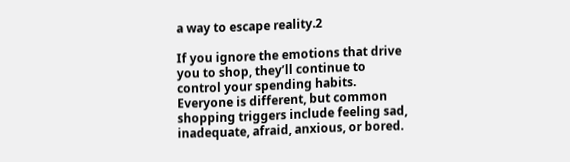a way to escape reality.2

If you ignore the emotions that drive you to shop, they’ll continue to control your spending habits. Everyone is different, but common shopping triggers include feeling sad, inadequate, afraid, anxious, or bored.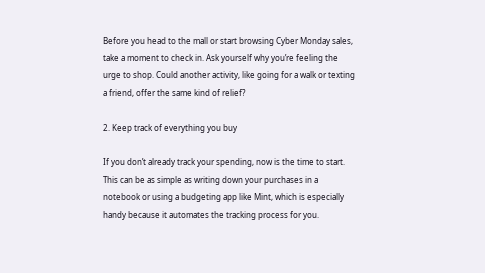Before you head to the mall or start browsing Cyber Monday sales, take a moment to check in. Ask yourself why you’re feeling the urge to shop. Could another activity, like going for a walk or texting a friend, offer the same kind of relief?

2. Keep track of everything you buy

If you don’t already track your spending, now is the time to start. This can be as simple as writing down your purchases in a notebook or using a budgeting app like Mint, which is especially handy because it automates the tracking process for you.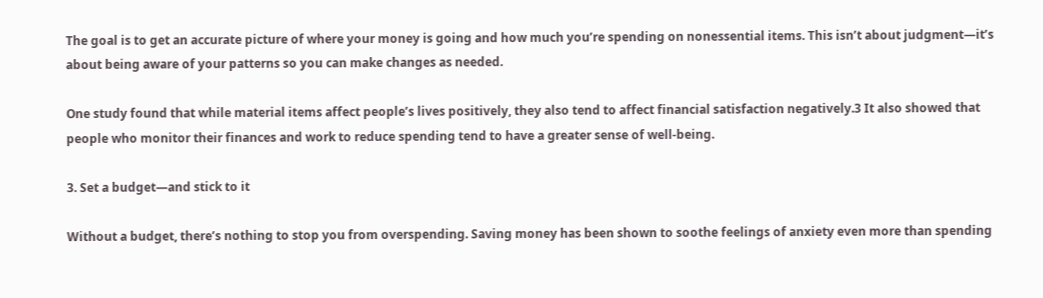The goal is to get an accurate picture of where your money is going and how much you’re spending on nonessential items. This isn’t about judgment—it’s about being aware of your patterns so you can make changes as needed.

One study found that while material items affect people’s lives positively, they also tend to affect financial satisfaction negatively.3 It also showed that people who monitor their finances and work to reduce spending tend to have a greater sense of well-being.

3. Set a budget—and stick to it

Without a budget, there’s nothing to stop you from overspending. Saving money has been shown to soothe feelings of anxiety even more than spending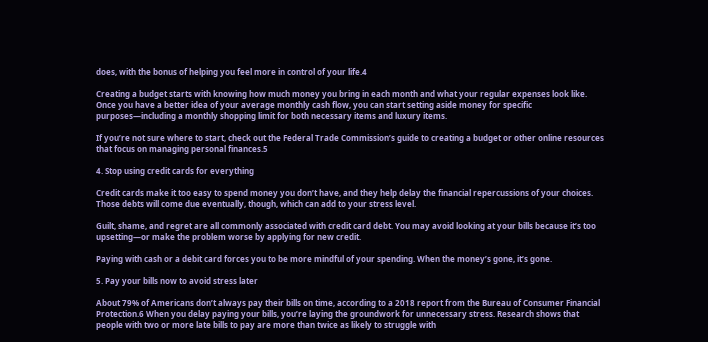does, with the bonus of helping you feel more in control of your life.4

Creating a budget starts with knowing how much money you bring in each month and what your regular expenses look like. Once you have a better idea of your average monthly cash flow, you can start setting aside money for specific purposes—including a monthly shopping limit for both necessary items and luxury items.

If you’re not sure where to start, check out the Federal Trade Commission’s guide to creating a budget or other online resources that focus on managing personal finances.5

4. Stop using credit cards for everything

Credit cards make it too easy to spend money you don’t have, and they help delay the financial repercussions of your choices. Those debts will come due eventually, though, which can add to your stress level.

Guilt, shame, and regret are all commonly associated with credit card debt. You may avoid looking at your bills because it’s too upsetting—or make the problem worse by applying for new credit.

Paying with cash or a debit card forces you to be more mindful of your spending. When the money’s gone, it’s gone.

5. Pay your bills now to avoid stress later

About 79% of Americans don’t always pay their bills on time, according to a 2018 report from the Bureau of Consumer Financial Protection.6 When you delay paying your bills, you’re laying the groundwork for unnecessary stress. Research shows that people with two or more late bills to pay are more than twice as likely to struggle with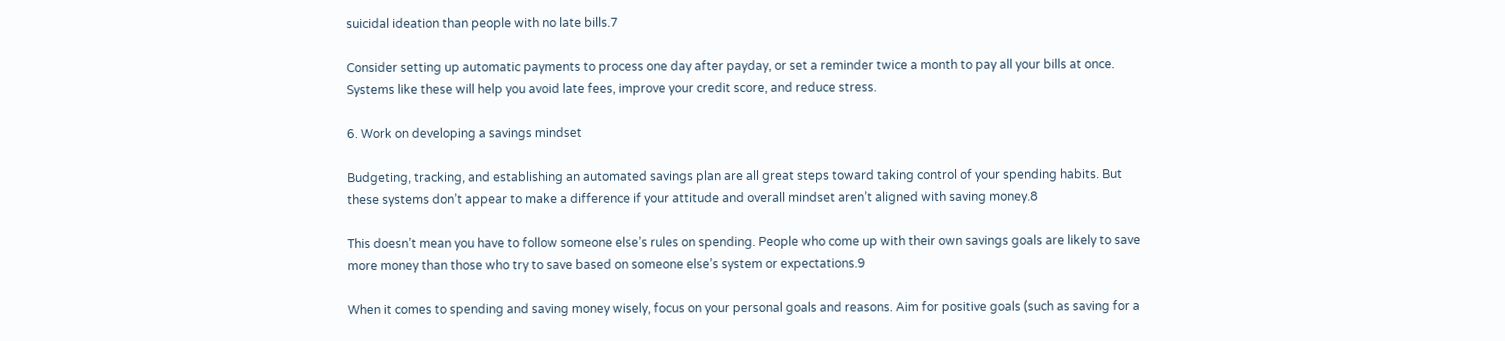suicidal ideation than people with no late bills.7

Consider setting up automatic payments to process one day after payday, or set a reminder twice a month to pay all your bills at once. Systems like these will help you avoid late fees, improve your credit score, and reduce stress.

6. Work on developing a savings mindset

Budgeting, tracking, and establishing an automated savings plan are all great steps toward taking control of your spending habits. But these systems don’t appear to make a difference if your attitude and overall mindset aren’t aligned with saving money.8

This doesn’t mean you have to follow someone else’s rules on spending. People who come up with their own savings goals are likely to save more money than those who try to save based on someone else’s system or expectations.9

When it comes to spending and saving money wisely, focus on your personal goals and reasons. Aim for positive goals (such as saving for a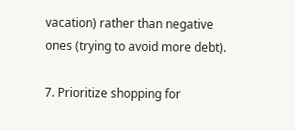vacation) rather than negative ones (trying to avoid more debt).

7. Prioritize shopping for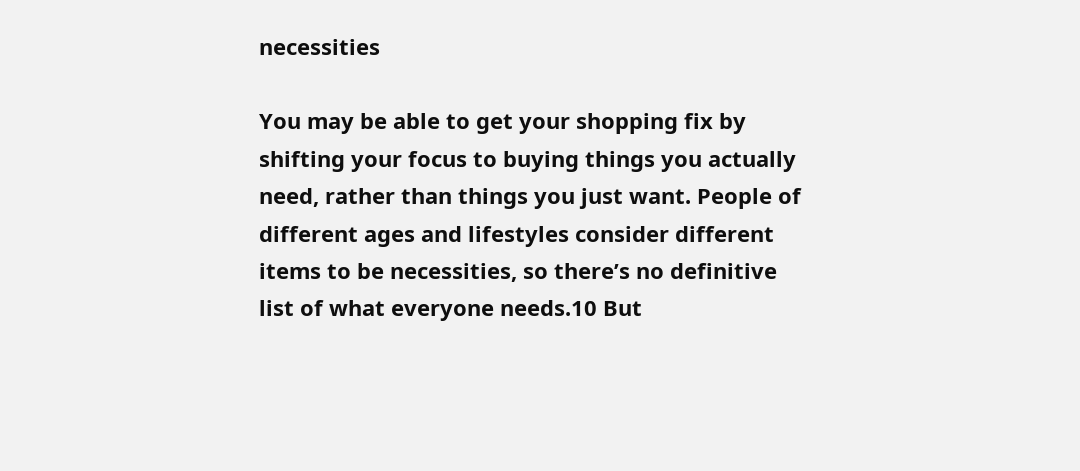necessities

You may be able to get your shopping fix by shifting your focus to buying things you actually need, rather than things you just want. People of different ages and lifestyles consider different items to be necessities, so there’s no definitive list of what everyone needs.10 But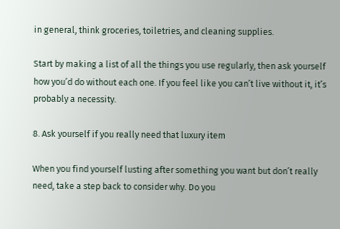in general, think groceries, toiletries, and cleaning supplies.

Start by making a list of all the things you use regularly, then ask yourself how you’d do without each one. If you feel like you can’t live without it, it’s probably a necessity.

8. Ask yourself if you really need that luxury item

When you find yourself lusting after something you want but don’t really need, take a step back to consider why. Do you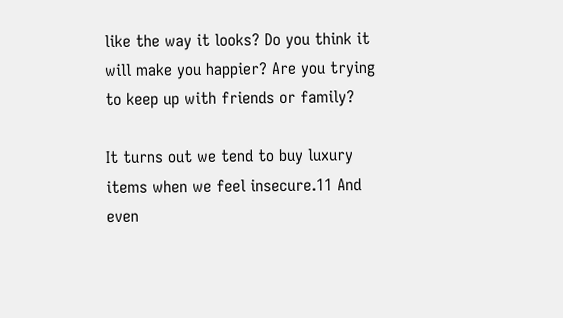like the way it looks? Do you think it will make you happier? Are you trying to keep up with friends or family?

It turns out we tend to buy luxury items when we feel insecure.11 And even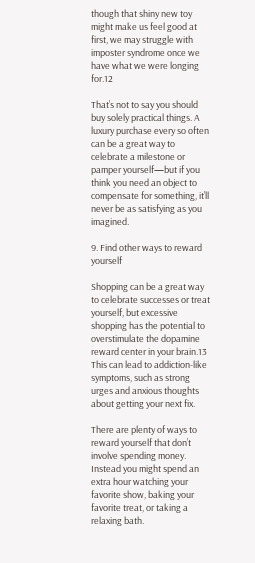though that shiny new toy might make us feel good at first, we may struggle with imposter syndrome once we have what we were longing for.12

That’s not to say you should buy solely practical things. A luxury purchase every so often can be a great way to celebrate a milestone or pamper yourself—but if you think you need an object to compensate for something, it’ll never be as satisfying as you imagined.

9. Find other ways to reward yourself

Shopping can be a great way to celebrate successes or treat yourself, but excessive shopping has the potential to overstimulate the dopamine reward center in your brain.13 This can lead to addiction-like symptoms, such as strong urges and anxious thoughts about getting your next fix.

There are plenty of ways to reward yourself that don’t involve spending money. Instead you might spend an extra hour watching your favorite show, baking your favorite treat, or taking a relaxing bath.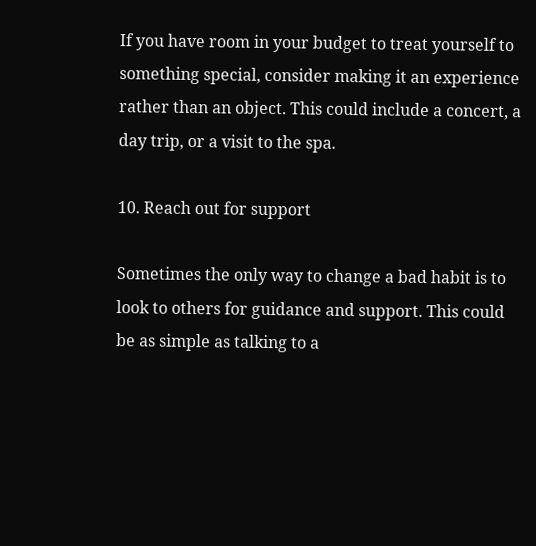If you have room in your budget to treat yourself to something special, consider making it an experience rather than an object. This could include a concert, a day trip, or a visit to the spa.

10. Reach out for support

Sometimes the only way to change a bad habit is to look to others for guidance and support. This could be as simple as talking to a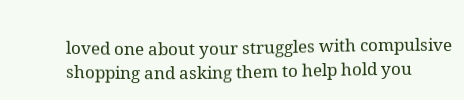loved one about your struggles with compulsive shopping and asking them to help hold you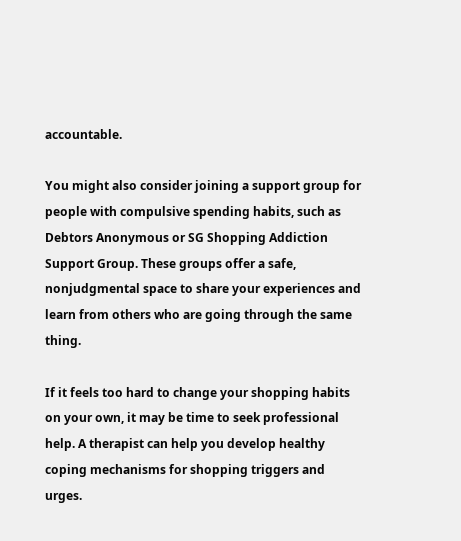accountable.

You might also consider joining a support group for people with compulsive spending habits, such as Debtors Anonymous or SG Shopping Addiction Support Group. These groups offer a safe, nonjudgmental space to share your experiences and learn from others who are going through the same thing.

If it feels too hard to change your shopping habits on your own, it may be time to seek professional help. A therapist can help you develop healthy coping mechanisms for shopping triggers and urges.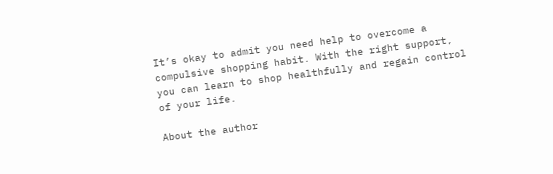It’s okay to admit you need help to overcome a compulsive shopping habit. With the right support, you can learn to shop healthfully and regain control of your life.

About the author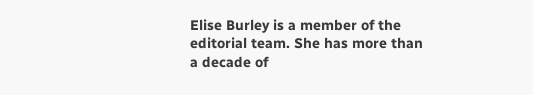Elise Burley is a member of the editorial team. She has more than a decade of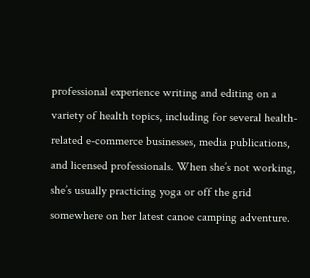professional experience writing and editing on a variety of health topics, including for several health-related e-commerce businesses, media publications, and licensed professionals. When she’s not working, she’s usually practicing yoga or off the grid somewhere on her latest canoe camping adventure.